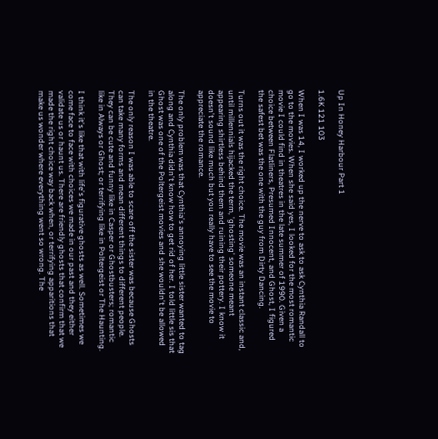Up In Honey Harbour Part 1

1.6K 121 103

When I was 14, I worked up the nerve to ask to ask Cynthia Randall to go to the movies. When she said yes, I looked for the most romantic movie I could find in theatres in the late summer of 1990. Given a choice between Flatliners, Presumed Innocent, and Ghost, I figured the safest bet was the one with the guy from Dirty Dancing.

Turns out it was the right choice. The movie was an instant classic and, until millennials hijacked the term, 'ghosting' someone meant appearing shirtless behind them and ruining their pottery. I know it doesn't sound like much but you really have to see the movie to appreciate the romance.

The only problem was that Cynthia's annoying little sister wanted to tag along and Cynthia didn't know how to get rid of her. I told little sis that Ghost was one of the Poltergeist movies and she wouldn't be allowed in the theatre.

The only reason I was able to scare off the sister was because Ghosts can take many forms and mean different things to different people. They can be cute and funny like in Casper or Ghostbusters; romantic like in Always or Ghost; or terrifying like in Poltergeist or The Haunting.

I think it's like that with life's figurative ghosts as well. Sometimes we come face to face with choices we made in our past and they either validate us or haunt us. There are friendly ghosts that confirm that we made the right choice way back when, or terrifying apparitions that make us wonder where everything went so wrong. The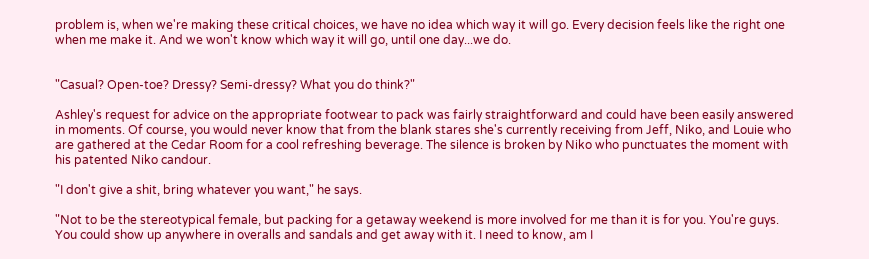problem is, when we're making these critical choices, we have no idea which way it will go. Every decision feels like the right one when me make it. And we won't know which way it will go, until one day...we do.


"Casual? Open-toe? Dressy? Semi-dressy? What you do think?"

Ashley's request for advice on the appropriate footwear to pack was fairly straightforward and could have been easily answered in moments. Of course, you would never know that from the blank stares she's currently receiving from Jeff, Niko, and Louie who are gathered at the Cedar Room for a cool refreshing beverage. The silence is broken by Niko who punctuates the moment with his patented Niko candour.

"I don't give a shit, bring whatever you want," he says.

"Not to be the stereotypical female, but packing for a getaway weekend is more involved for me than it is for you. You're guys. You could show up anywhere in overalls and sandals and get away with it. I need to know, am I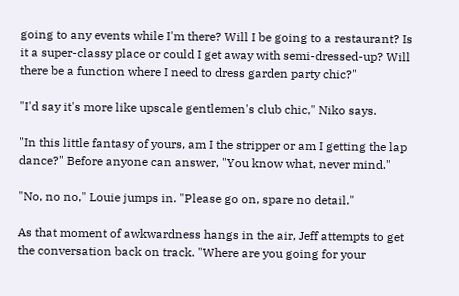going to any events while I'm there? Will I be going to a restaurant? Is it a super-classy place or could I get away with semi-dressed-up? Will there be a function where I need to dress garden party chic?"

"I'd say it's more like upscale gentlemen's club chic," Niko says.

"In this little fantasy of yours, am I the stripper or am I getting the lap dance?" Before anyone can answer, "You know what, never mind."

"No, no no," Louie jumps in. "Please go on, spare no detail."

As that moment of awkwardness hangs in the air, Jeff attempts to get the conversation back on track. "Where are you going for your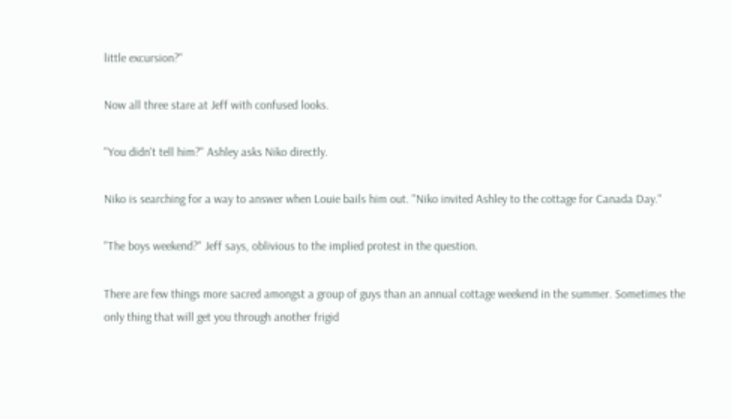little excursion?"

Now all three stare at Jeff with confused looks.

"You didn't tell him?" Ashley asks Niko directly.

Niko is searching for a way to answer when Louie bails him out. "Niko invited Ashley to the cottage for Canada Day."

"The boys weekend?" Jeff says, oblivious to the implied protest in the question.

There are few things more sacred amongst a group of guys than an annual cottage weekend in the summer. Sometimes the only thing that will get you through another frigid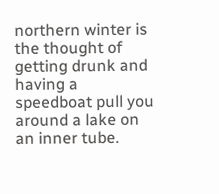northern winter is the thought of getting drunk and having a speedboat pull you around a lake on an inner tube.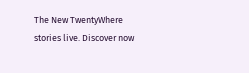The New TwentyWhere stories live. Discover now